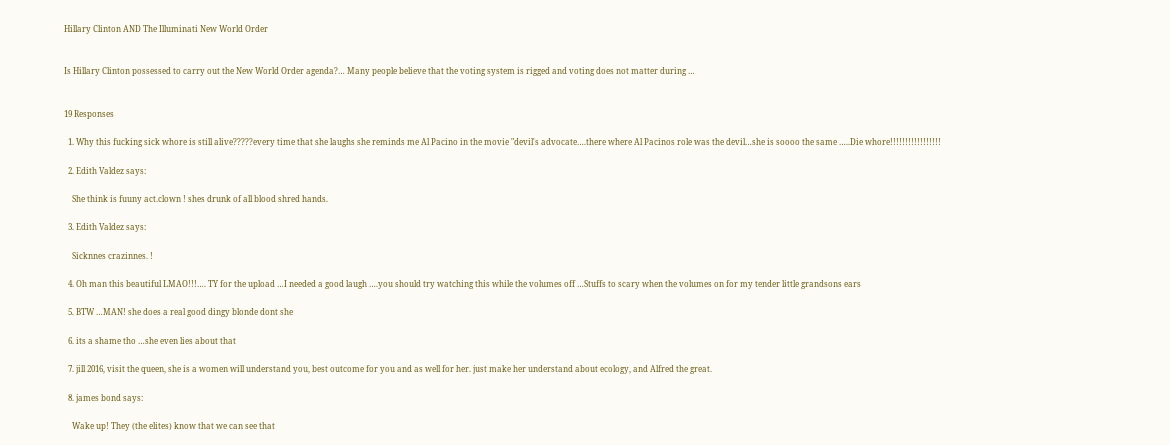Hillary Clinton AND The Illuminati New World Order


Is Hillary Clinton possessed to carry out the New World Order agenda?… Many people believe that the voting system is rigged and voting does not matter during …


19 Responses

  1. Why this fucking sick whore is still alive?????every time that she laughs she reminds me Al Pacino in the movie "devil's advocate….there where Al Pacinos role was the devil…she is soooo the same …..Die whore!!!!!!!!!!!!!!!!!

  2. Edith Valdez says:

    She think is fuuny act.clown ! shes drunk of all blood shred hands.

  3. Edith Valdez says:

    Sicknnes crazinnes. !

  4. Oh man this beautiful LMAO!!!…. TY for the upload …I needed a good laugh ….you should try watching this while the volumes off …Stuffs to scary when the volumes on for my tender little grandsons ears

  5. BTW …MAN! she does a real good dingy blonde dont she

  6. its a shame tho …she even lies about that

  7. jill 2016, visit the queen, she is a women will understand you, best outcome for you and as well for her. just make her understand about ecology, and Alfred the great.

  8. james bond says:

    Wake up! They (the elites) know that we can see that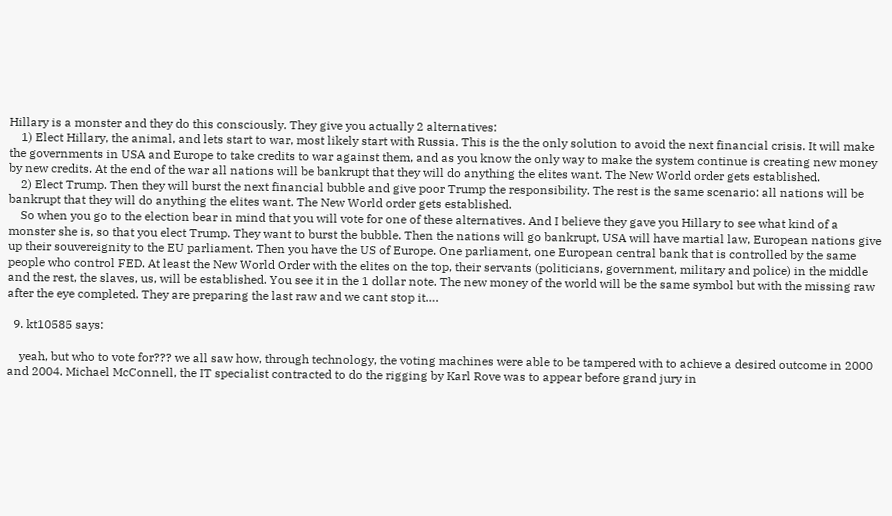Hillary is a monster and they do this consciously. They give you actually 2 alternatives:
    1) Elect Hillary, the animal, and lets start to war, most likely start with Russia. This is the the only solution to avoid the next financial crisis. It will make the governments in USA and Europe to take credits to war against them, and as you know the only way to make the system continue is creating new money by new credits. At the end of the war all nations will be bankrupt that they will do anything the elites want. The New World order gets established.
    2) Elect Trump. Then they will burst the next financial bubble and give poor Trump the responsibility. The rest is the same scenario: all nations will be bankrupt that they will do anything the elites want. The New World order gets established.
    So when you go to the election bear in mind that you will vote for one of these alternatives. And I believe they gave you Hillary to see what kind of a monster she is, so that you elect Trump. They want to burst the bubble. Then the nations will go bankrupt, USA will have martial law, European nations give up their souvereignity to the EU parliament. Then you have the US of Europe. One parliament, one European central bank that is controlled by the same people who control FED. At least the New World Order with the elites on the top, their servants (politicians, government, military and police) in the middle and the rest, the slaves, us, will be established. You see it in the 1 dollar note. The new money of the world will be the same symbol but with the missing raw after the eye completed. They are preparing the last raw and we cant stop it….

  9. kt10585 says:

    yeah, but who to vote for??? we all saw how, through technology, the voting machines were able to be tampered with to achieve a desired outcome in 2000 and 2004. Michael McConnell, the IT specialist contracted to do the rigging by Karl Rove was to appear before grand jury in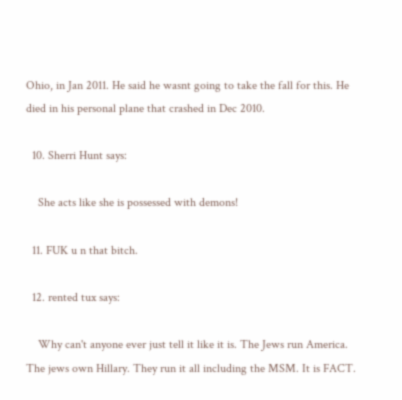Ohio, in Jan 2011. He said he wasnt going to take the fall for this. He died in his personal plane that crashed in Dec 2010.

  10. Sherri Hunt says:

    She acts like she is possessed with demons!

  11. FUK u n that bitch.

  12. rented tux says:

    Why can't anyone ever just tell it like it is. The Jews run America. The jews own Hillary. They run it all including the MSM. It is FACT.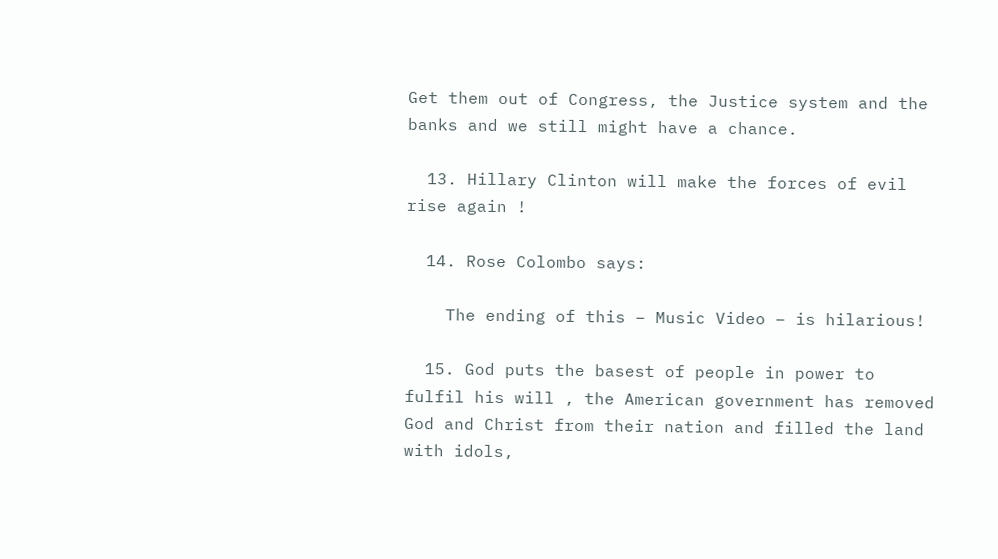Get them out of Congress, the Justice system and the banks and we still might have a chance.

  13. Hillary Clinton will make the forces of evil rise again !

  14. Rose Colombo says:

    The ending of this – Music Video – is hilarious!

  15. God puts the basest of people in power to fulfil his will , the American government has removed God and Christ from their nation and filled the land with idols,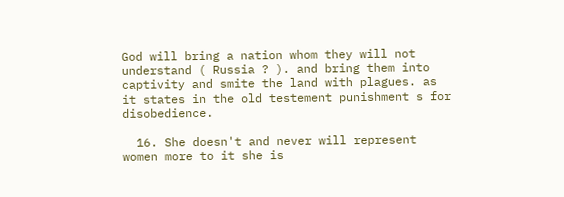God will bring a nation whom they will not understand ( Russia ? ). and bring them into captivity and smite the land with plagues. as it states in the old testement punishment s for disobedience.

  16. She doesn't and never will represent women more to it she is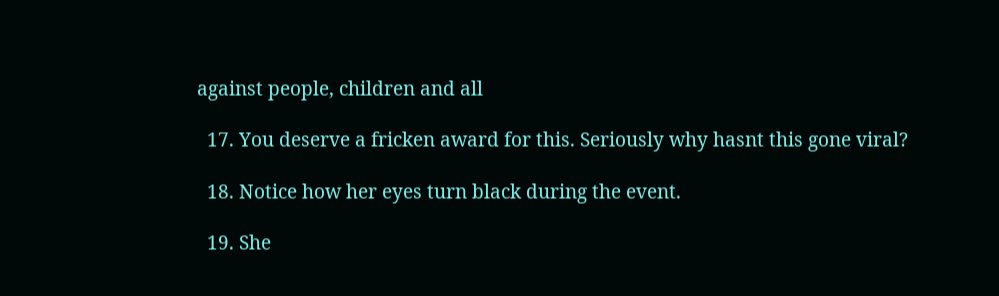against people, children and all

  17. You deserve a fricken award for this. Seriously why hasnt this gone viral?

  18. Notice how her eyes turn black during the event.

  19. She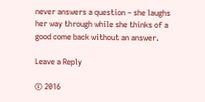never answers a question – she laughs her way through while she thinks of a good come back without an answer.

Leave a Reply

© 2016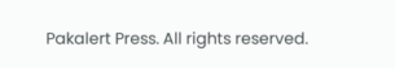Pakalert Press. All rights reserved.